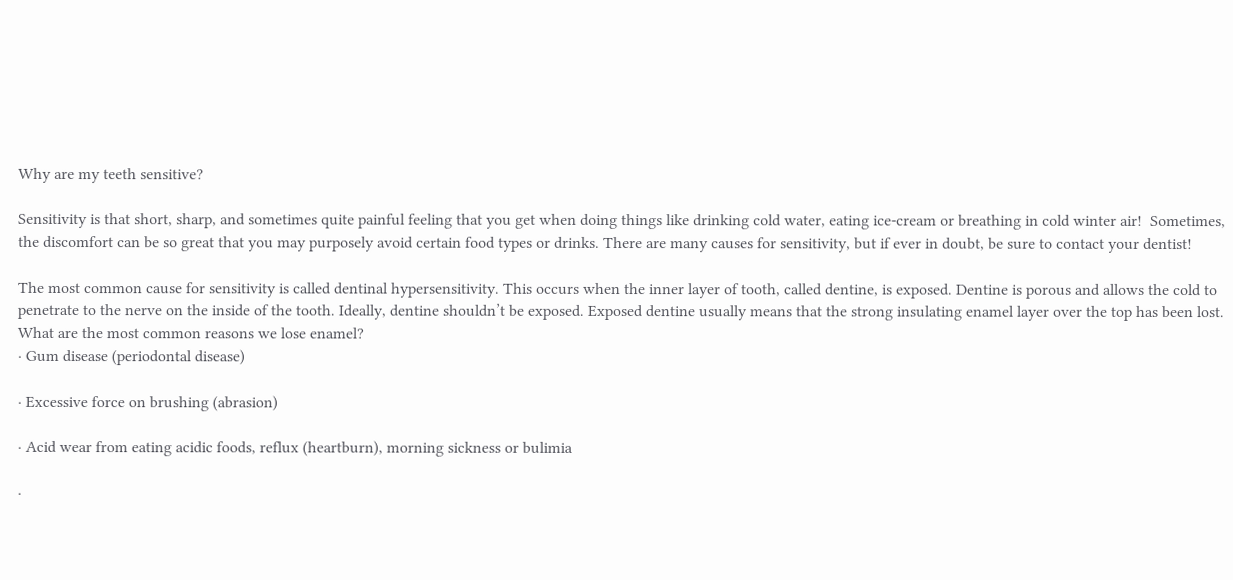Why are my teeth sensitive?

Sensitivity is that short, sharp, and sometimes quite painful feeling that you get when doing things like drinking cold water, eating ice-cream or breathing in cold winter air!  Sometimes, the discomfort can be so great that you may purposely avoid certain food types or drinks. There are many causes for sensitivity, but if ever in doubt, be sure to contact your dentist!

The most common cause for sensitivity is called dentinal hypersensitivity. This occurs when the inner layer of tooth, called dentine, is exposed. Dentine is porous and allows the cold to penetrate to the nerve on the inside of the tooth. Ideally, dentine shouldn’t be exposed. Exposed dentine usually means that the strong insulating enamel layer over the top has been lost.
What are the most common reasons we lose enamel?
· Gum disease (periodontal disease)

· Excessive force on brushing (abrasion)

· Acid wear from eating acidic foods, reflux (heartburn), morning sickness or bulimia

·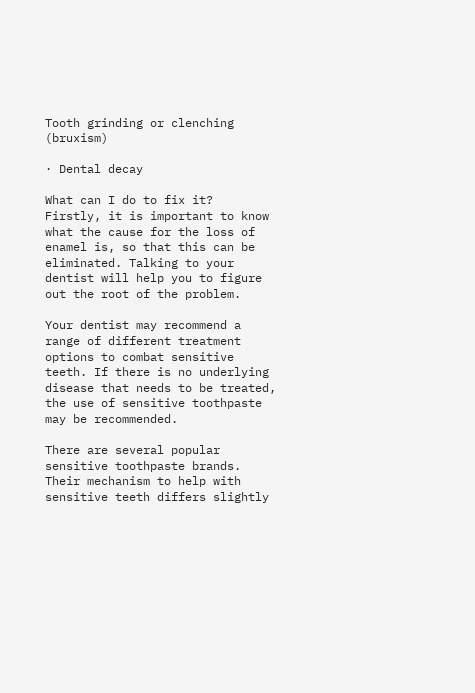Tooth grinding or clenching (bruxism)

· Dental decay

What can I do to fix it?
Firstly, it is important to know what the cause for the loss of enamel is, so that this can be eliminated. Talking to your dentist will help you to figure out the root of the problem.

Your dentist may recommend a range of different treatment options to combat sensitive teeth. If there is no underlying disease that needs to be treated, the use of sensitive toothpaste may be recommended.

There are several popular sensitive toothpaste brands. Their mechanism to help with sensitive teeth differs slightly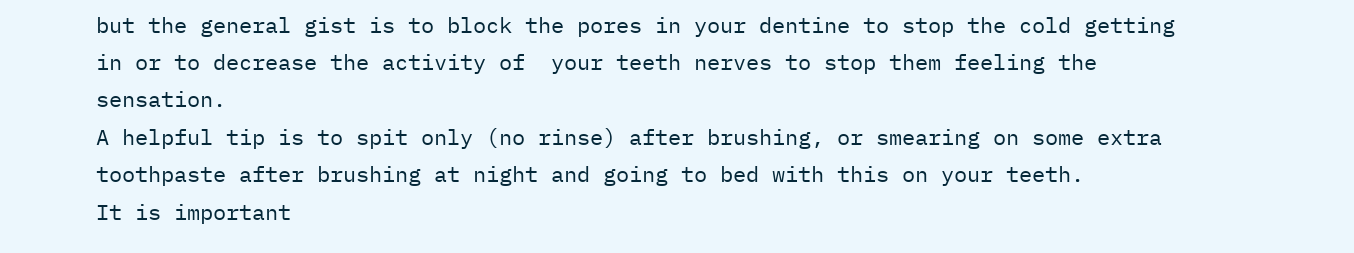but the general gist is to block the pores in your dentine to stop the cold getting in or to decrease the activity of  your teeth nerves to stop them feeling the sensation.
A helpful tip is to spit only (no rinse) after brushing, or smearing on some extra toothpaste after brushing at night and going to bed with this on your teeth.
It is important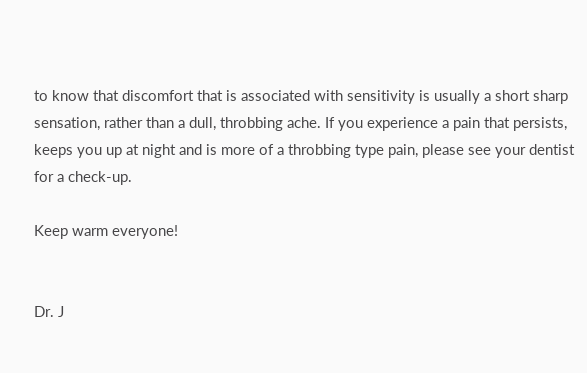to know that discomfort that is associated with sensitivity is usually a short sharp sensation, rather than a dull, throbbing ache. If you experience a pain that persists, keeps you up at night and is more of a throbbing type pain, please see your dentist for a check-up.

Keep warm everyone!


Dr. J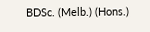BDSc. (Melb.) (Hons.)